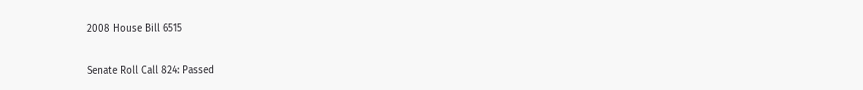2008 House Bill 6515

Senate Roll Call 824: Passed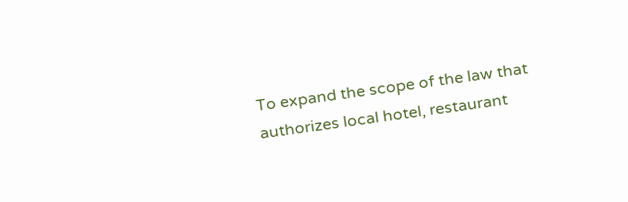To expand the scope of the law that authorizes local hotel, restaurant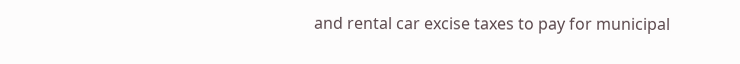and rental car excise taxes to pay for municipal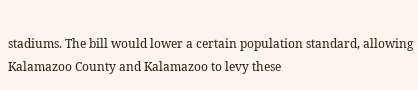stadiums. The bill would lower a certain population standard, allowing Kalamazoo County and Kalamazoo to levy these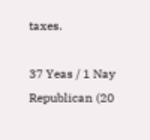taxes.

37 Yeas / 1 Nay
Republican (20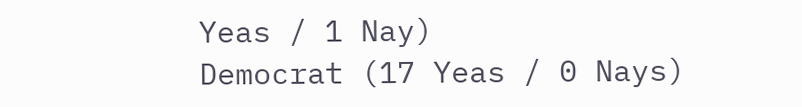Yeas / 1 Nay)
Democrat (17 Yeas / 0 Nays)